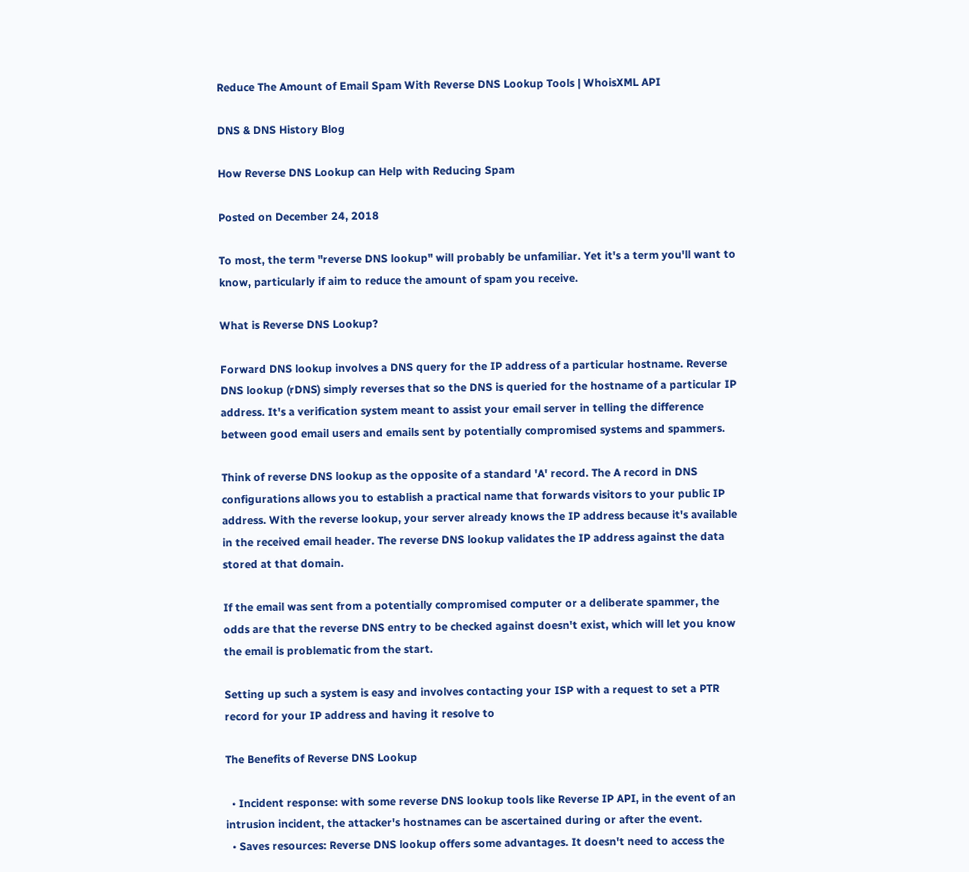Reduce The Amount of Email Spam With Reverse DNS Lookup Tools | WhoisXML API

DNS & DNS History Blog

How Reverse DNS Lookup can Help with Reducing Spam

Posted on December 24, 2018

To most, the term "reverse DNS lookup" will probably be unfamiliar. Yet it's a term you'll want to know, particularly if aim to reduce the amount of spam you receive.

What is Reverse DNS Lookup?

Forward DNS lookup involves a DNS query for the IP address of a particular hostname. Reverse DNS lookup (rDNS) simply reverses that so the DNS is queried for the hostname of a particular IP address. It's a verification system meant to assist your email server in telling the difference between good email users and emails sent by potentially compromised systems and spammers.

Think of reverse DNS lookup as the opposite of a standard 'A' record. The A record in DNS configurations allows you to establish a practical name that forwards visitors to your public IP address. With the reverse lookup, your server already knows the IP address because it's available in the received email header. The reverse DNS lookup validates the IP address against the data stored at that domain.

If the email was sent from a potentially compromised computer or a deliberate spammer, the odds are that the reverse DNS entry to be checked against doesn't exist, which will let you know the email is problematic from the start.

Setting up such a system is easy and involves contacting your ISP with a request to set a PTR record for your IP address and having it resolve to

The Benefits of Reverse DNS Lookup

  • Incident response: with some reverse DNS lookup tools like Reverse IP API, in the event of an intrusion incident, the attacker's hostnames can be ascertained during or after the event.
  • Saves resources: Reverse DNS lookup offers some advantages. It doesn't need to access the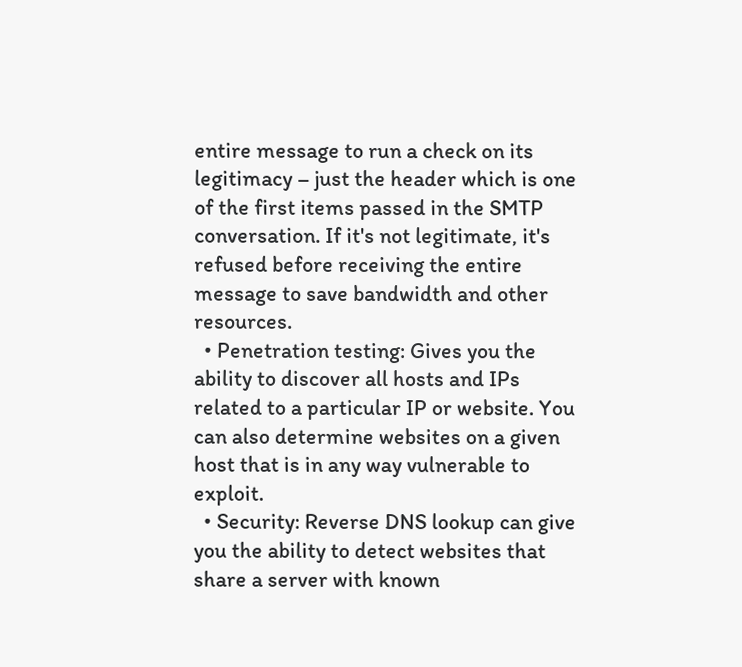entire message to run a check on its legitimacy – just the header which is one of the first items passed in the SMTP conversation. If it's not legitimate, it's refused before receiving the entire message to save bandwidth and other resources.
  • Penetration testing: Gives you the ability to discover all hosts and IPs related to a particular IP or website. You can also determine websites on a given host that is in any way vulnerable to exploit.
  • Security: Reverse DNS lookup can give you the ability to detect websites that share a server with known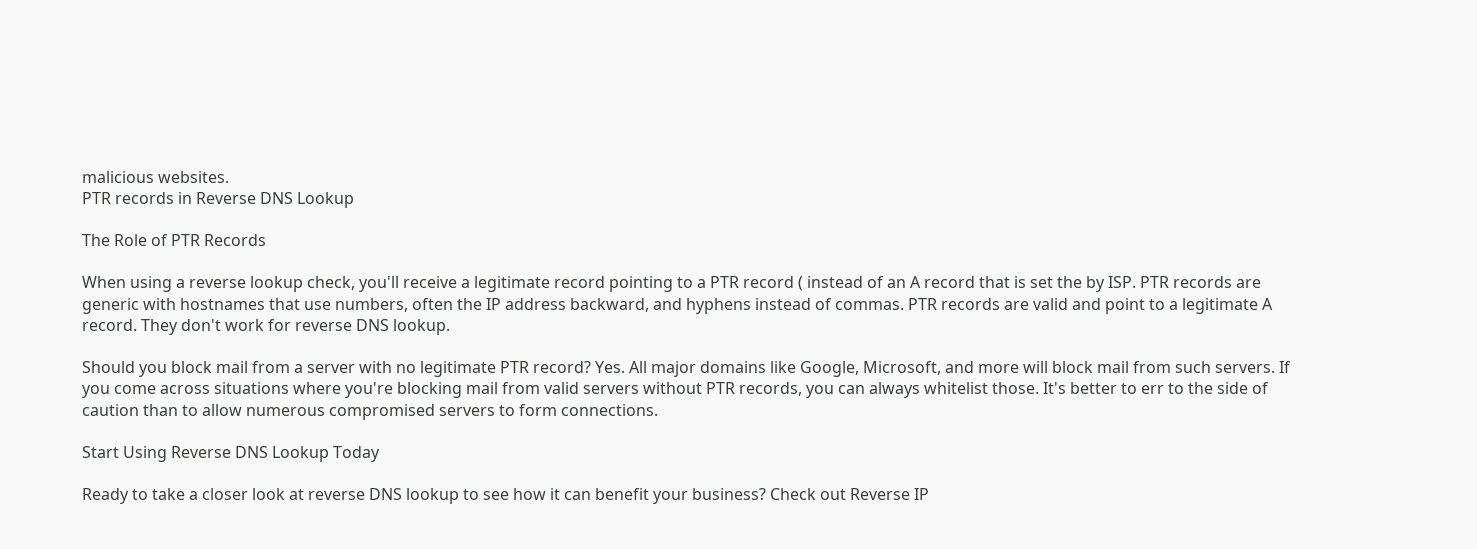malicious websites.
PTR records in Reverse DNS Lookup

The Role of PTR Records

When using a reverse lookup check, you'll receive a legitimate record pointing to a PTR record ( instead of an A record that is set the by ISP. PTR records are generic with hostnames that use numbers, often the IP address backward, and hyphens instead of commas. PTR records are valid and point to a legitimate A record. They don't work for reverse DNS lookup.

Should you block mail from a server with no legitimate PTR record? Yes. All major domains like Google, Microsoft, and more will block mail from such servers. If you come across situations where you're blocking mail from valid servers without PTR records, you can always whitelist those. It's better to err to the side of caution than to allow numerous compromised servers to form connections.

Start Using Reverse DNS Lookup Today

Ready to take a closer look at reverse DNS lookup to see how it can benefit your business? Check out Reverse IP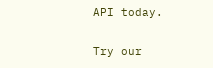API today.

Try our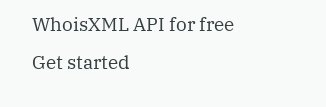WhoisXML API for free
Get started